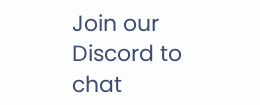Join our Discord to chat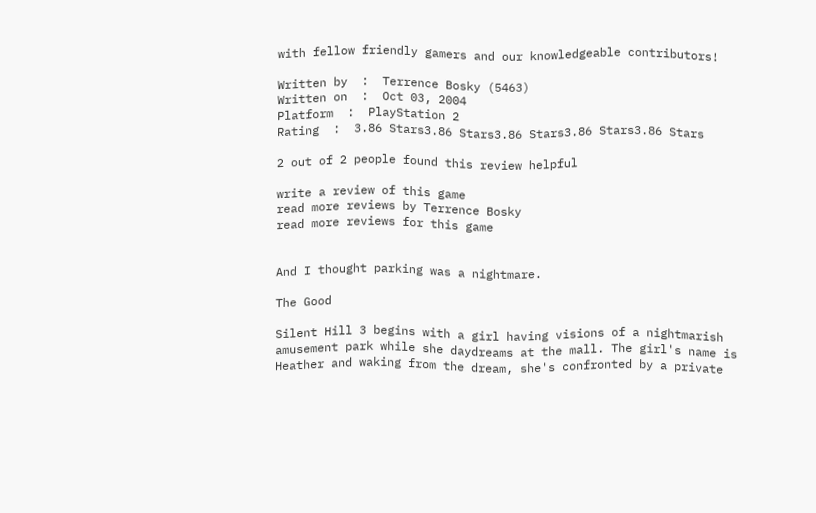with fellow friendly gamers and our knowledgeable contributors!

Written by  :  Terrence Bosky (5463)
Written on  :  Oct 03, 2004
Platform  :  PlayStation 2
Rating  :  3.86 Stars3.86 Stars3.86 Stars3.86 Stars3.86 Stars

2 out of 2 people found this review helpful

write a review of this game
read more reviews by Terrence Bosky
read more reviews for this game


And I thought parking was a nightmare.

The Good

Silent Hill 3 begins with a girl having visions of a nightmarish amusement park while she daydreams at the mall. The girl's name is Heather and waking from the dream, she's confronted by a private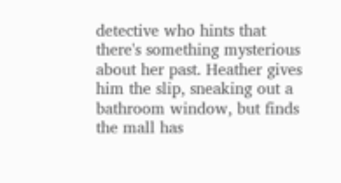detective who hints that there's something mysterious about her past. Heather gives him the slip, sneaking out a bathroom window, but finds the mall has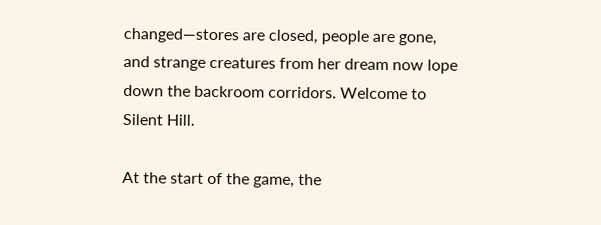changed—stores are closed, people are gone, and strange creatures from her dream now lope down the backroom corridors. Welcome to Silent Hill.

At the start of the game, the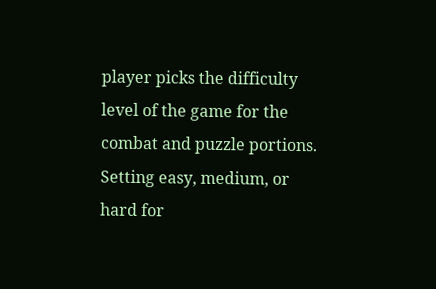player picks the difficulty level of the game for the combat and puzzle portions. Setting easy, medium, or hard for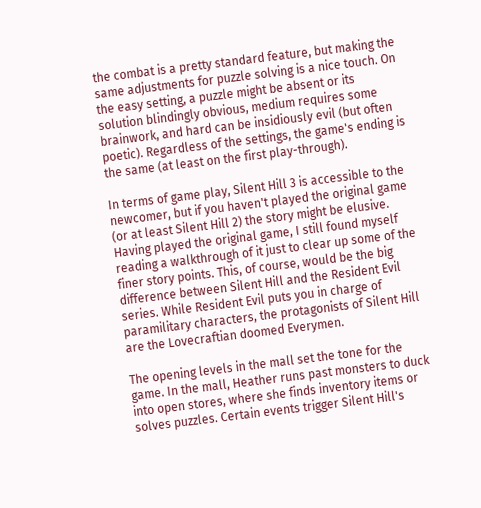the combat is a pretty standard feature, but making the same adjustments for puzzle solving is a nice touch. On the easy setting, a puzzle might be absent or its solution blindingly obvious, medium requires some brainwork, and hard can be insidiously evil (but often poetic). Regardless of the settings, the game's ending is the same (at least on the first play-through).

In terms of game play, Silent Hill 3 is accessible to the newcomer, but if you haven't played the original game (or at least Silent Hill 2) the story might be elusive. Having played the original game, I still found myself reading a walkthrough of it just to clear up some of the finer story points. This, of course, would be the big difference between Silent Hill and the Resident Evil series. While Resident Evil puts you in charge of paramilitary characters, the protagonists of Silent Hill are the Lovecraftian doomed Everymen.

The opening levels in the mall set the tone for the game. In the mall, Heather runs past monsters to duck into open stores, where she finds inventory items or solves puzzles. Certain events trigger Silent Hill's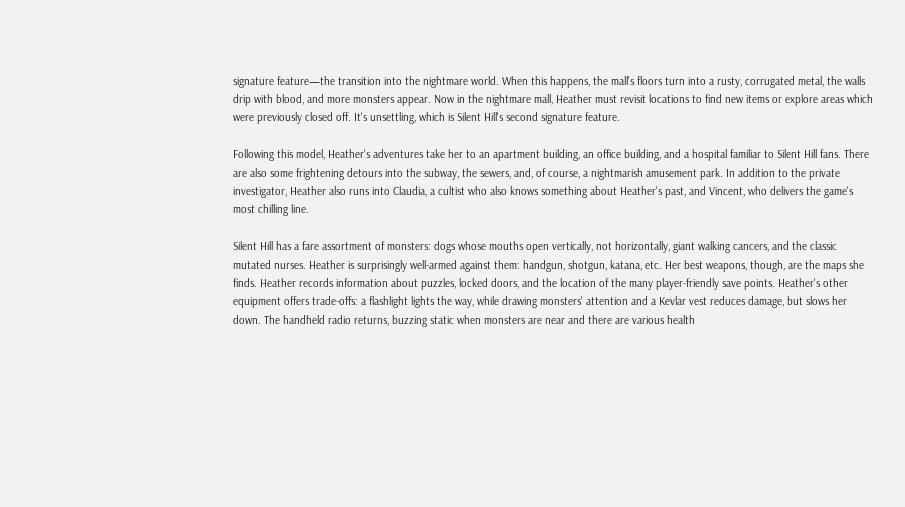signature feature—the transition into the nightmare world. When this happens, the mall's floors turn into a rusty, corrugated metal, the walls drip with blood, and more monsters appear. Now in the nightmare mall, Heather must revisit locations to find new items or explore areas which were previously closed off. It's unsettling, which is Silent Hill's second signature feature.

Following this model, Heather's adventures take her to an apartment building, an office building, and a hospital familiar to Silent Hill fans. There are also some frightening detours into the subway, the sewers, and, of course, a nightmarish amusement park. In addition to the private investigator, Heather also runs into Claudia, a cultist who also knows something about Heather's past, and Vincent, who delivers the game's most chilling line.

Silent Hill has a fare assortment of monsters: dogs whose mouths open vertically, not horizontally, giant walking cancers, and the classic mutated nurses. Heather is surprisingly well-armed against them: handgun, shotgun, katana, etc. Her best weapons, though, are the maps she finds. Heather records information about puzzles, locked doors, and the location of the many player-friendly save points. Heather's other equipment offers trade-offs: a flashlight lights the way, while drawing monsters' attention and a Kevlar vest reduces damage, but slows her down. The handheld radio returns, buzzing static when monsters are near and there are various health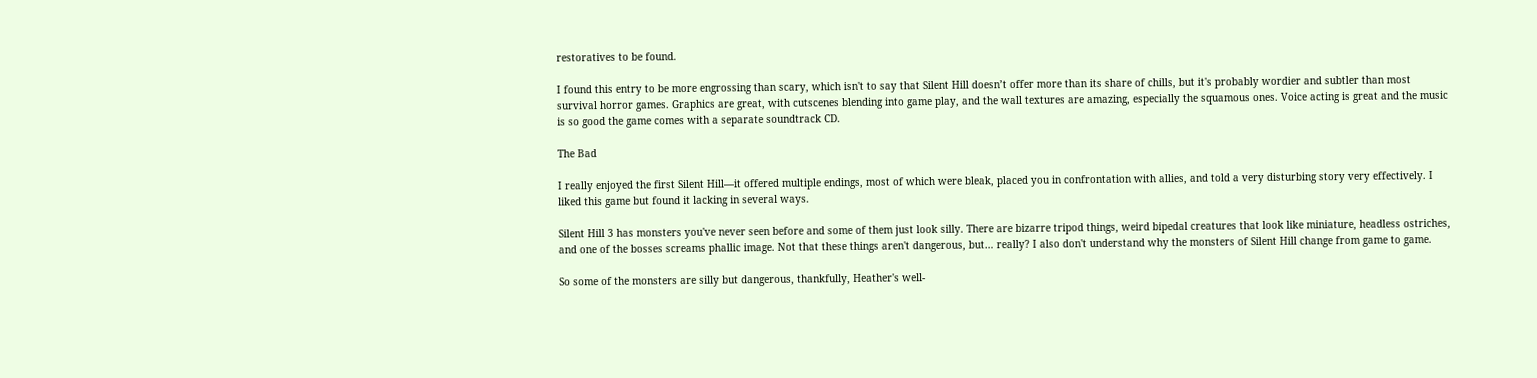restoratives to be found.

I found this entry to be more engrossing than scary, which isn't to say that Silent Hill doesn’t offer more than its share of chills, but it's probably wordier and subtler than most survival horror games. Graphics are great, with cutscenes blending into game play, and the wall textures are amazing, especially the squamous ones. Voice acting is great and the music is so good the game comes with a separate soundtrack CD.

The Bad

I really enjoyed the first Silent Hill—it offered multiple endings, most of which were bleak, placed you in confrontation with allies, and told a very disturbing story very effectively. I liked this game but found it lacking in several ways.

Silent Hill 3 has monsters you've never seen before and some of them just look silly. There are bizarre tripod things, weird bipedal creatures that look like miniature, headless ostriches, and one of the bosses screams phallic image. Not that these things aren't dangerous, but… really? I also don't understand why the monsters of Silent Hill change from game to game.

So some of the monsters are silly but dangerous, thankfully, Heather's well-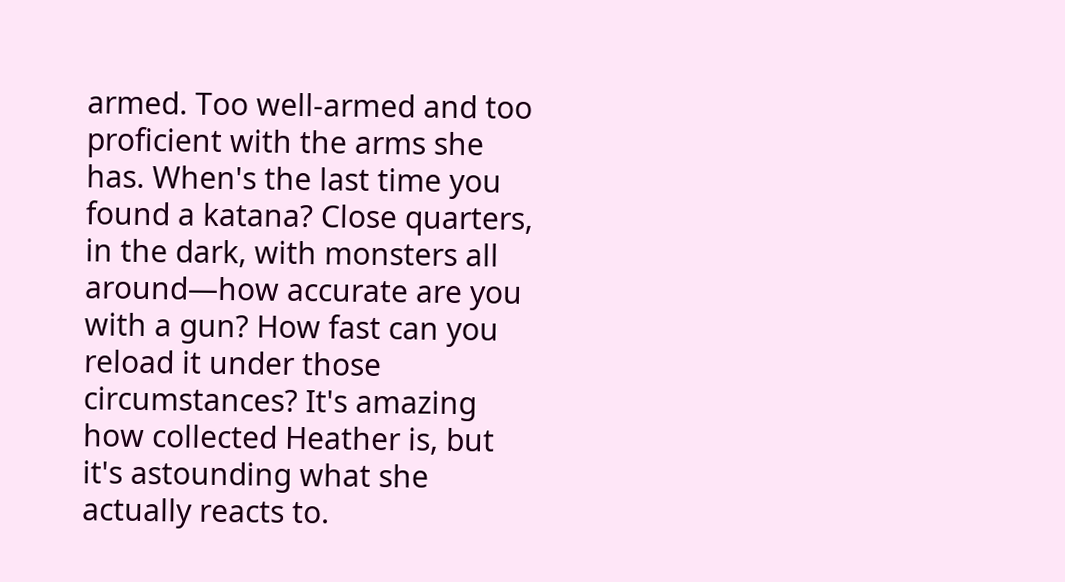armed. Too well-armed and too proficient with the arms she has. When's the last time you found a katana? Close quarters, in the dark, with monsters all around—how accurate are you with a gun? How fast can you reload it under those circumstances? It's amazing how collected Heather is, but it's astounding what she actually reacts to.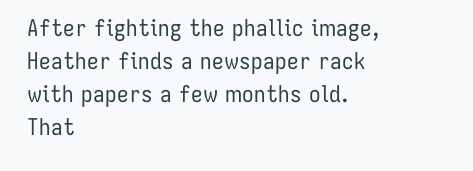After fighting the phallic image, Heather finds a newspaper rack with papers a few months old. That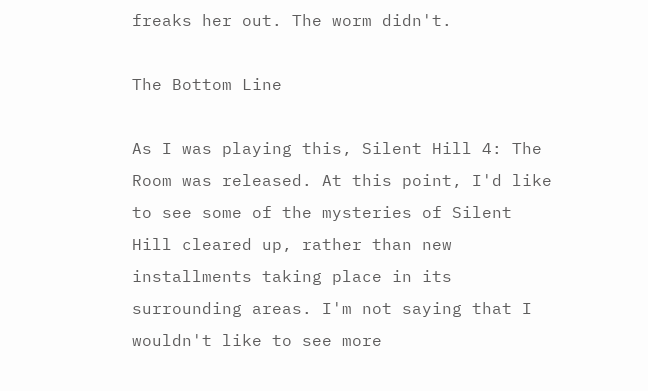freaks her out. The worm didn't.

The Bottom Line

As I was playing this, Silent Hill 4: The Room was released. At this point, I'd like to see some of the mysteries of Silent Hill cleared up, rather than new installments taking place in its surrounding areas. I'm not saying that I wouldn't like to see more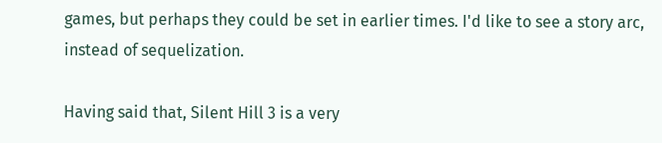games, but perhaps they could be set in earlier times. I'd like to see a story arc, instead of sequelization.

Having said that, Silent Hill 3 is a very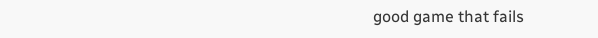good game that fails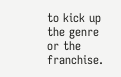to kick up the genre or the franchise.